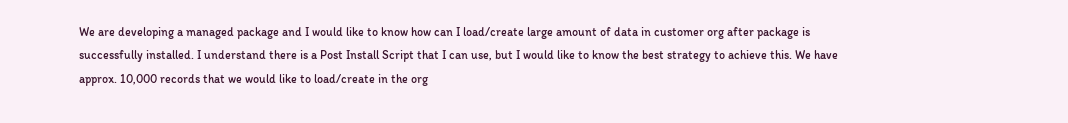We are developing a managed package and I would like to know how can I load/create large amount of data in customer org after package is successfully installed. I understand there is a Post Install Script that I can use, but I would like to know the best strategy to achieve this. We have approx. 10,000 records that we would like to load/create in the org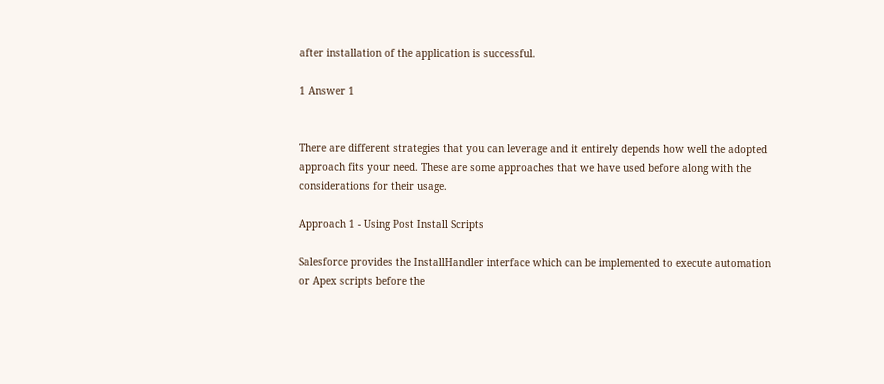after installation of the application is successful.

1 Answer 1


There are different strategies that you can leverage and it entirely depends how well the adopted approach fits your need. These are some approaches that we have used before along with the considerations for their usage.

Approach 1 - Using Post Install Scripts

Salesforce provides the InstallHandler interface which can be implemented to execute automation or Apex scripts before the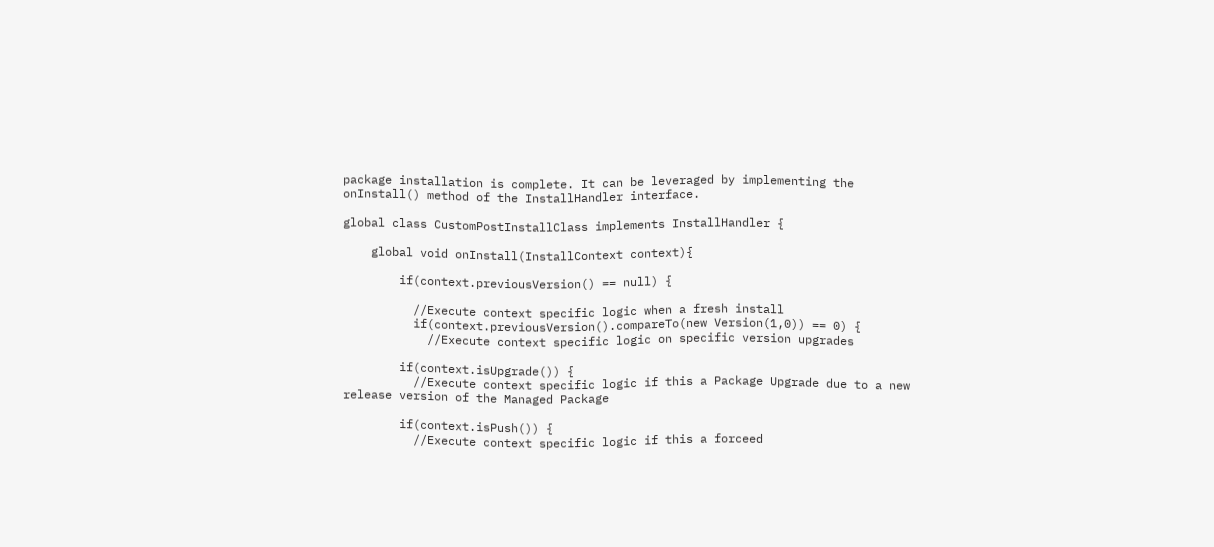package installation is complete. It can be leveraged by implementing the onInstall() method of the InstallHandler interface.

global class CustomPostInstallClass implements InstallHandler {

    global void onInstall(InstallContext context){

        if(context.previousVersion() == null) {

          //Execute context specific logic when a fresh install
          if(context.previousVersion().compareTo(new Version(1,0)) == 0) {
            //Execute context specific logic on specific version upgrades

        if(context.isUpgrade()) {
          //Execute context specific logic if this a Package Upgrade due to a new release version of the Managed Package

        if(context.isPush()) {
          //Execute context specific logic if this a forceed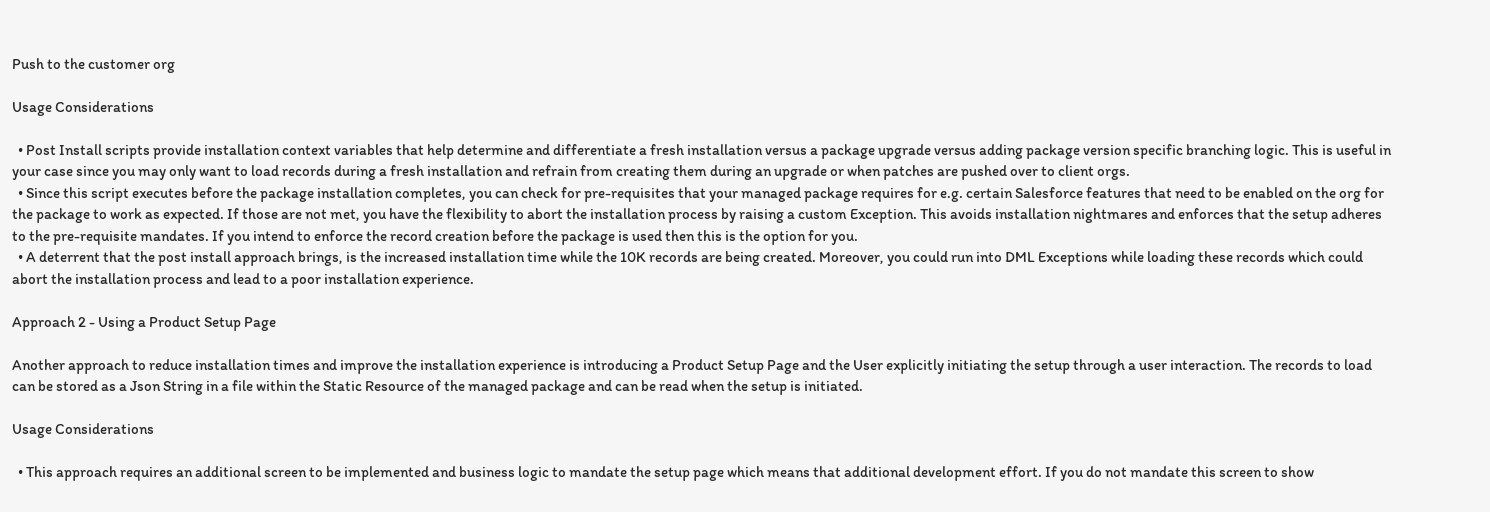Push to the customer org

Usage Considerations

  • Post Install scripts provide installation context variables that help determine and differentiate a fresh installation versus a package upgrade versus adding package version specific branching logic. This is useful in your case since you may only want to load records during a fresh installation and refrain from creating them during an upgrade or when patches are pushed over to client orgs.
  • Since this script executes before the package installation completes, you can check for pre-requisites that your managed package requires for e.g. certain Salesforce features that need to be enabled on the org for the package to work as expected. If those are not met, you have the flexibility to abort the installation process by raising a custom Exception. This avoids installation nightmares and enforces that the setup adheres to the pre-requisite mandates. If you intend to enforce the record creation before the package is used then this is the option for you.
  • A deterrent that the post install approach brings, is the increased installation time while the 10K records are being created. Moreover, you could run into DML Exceptions while loading these records which could abort the installation process and lead to a poor installation experience.

Approach 2 - Using a Product Setup Page

Another approach to reduce installation times and improve the installation experience is introducing a Product Setup Page and the User explicitly initiating the setup through a user interaction. The records to load can be stored as a Json String in a file within the Static Resource of the managed package and can be read when the setup is initiated.

Usage Considerations

  • This approach requires an additional screen to be implemented and business logic to mandate the setup page which means that additional development effort. If you do not mandate this screen to show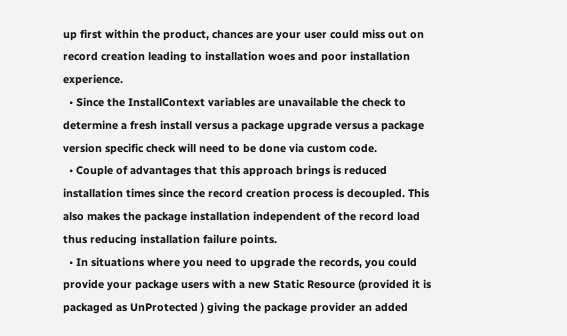up first within the product, chances are your user could miss out on record creation leading to installation woes and poor installation experience.
  • Since the InstallContext variables are unavailable the check to determine a fresh install versus a package upgrade versus a package version specific check will need to be done via custom code.
  • Couple of advantages that this approach brings is reduced installation times since the record creation process is decoupled. This also makes the package installation independent of the record load thus reducing installation failure points.
  • In situations where you need to upgrade the records, you could provide your package users with a new Static Resource (provided it is packaged as UnProtected ) giving the package provider an added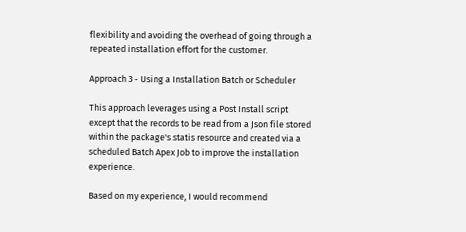flexibility and avoiding the overhead of going through a repeated installation effort for the customer.

Approach 3 - Using a Installation Batch or Scheduler

This approach leverages using a Post Install script except that the records to be read from a Json file stored within the package's statis resource and created via a scheduled Batch Apex Job to improve the installation experience.

Based on my experience, I would recommend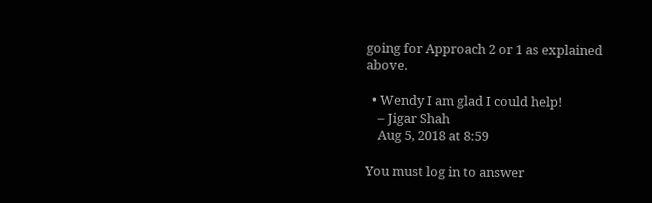going for Approach 2 or 1 as explained above.

  • Wendy I am glad I could help!
    – Jigar Shah
    Aug 5, 2018 at 8:59

You must log in to answer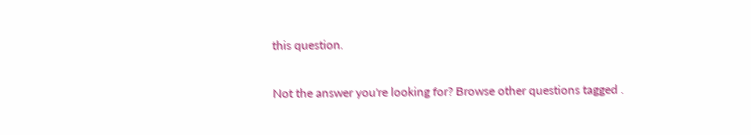this question.

Not the answer you're looking for? Browse other questions tagged .